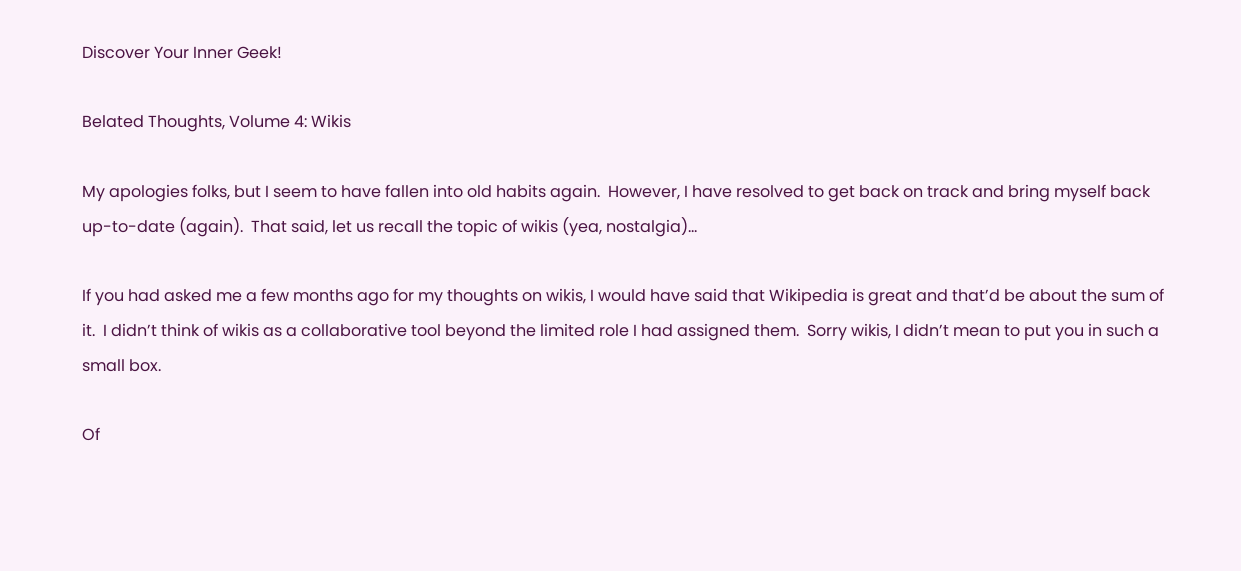Discover Your Inner Geek!

Belated Thoughts, Volume 4: Wikis

My apologies folks, but I seem to have fallen into old habits again.  However, I have resolved to get back on track and bring myself back up-to-date (again).  That said, let us recall the topic of wikis (yea, nostalgia)…

If you had asked me a few months ago for my thoughts on wikis, I would have said that Wikipedia is great and that’d be about the sum of it.  I didn’t think of wikis as a collaborative tool beyond the limited role I had assigned them.  Sorry wikis, I didn’t mean to put you in such a small box.

Of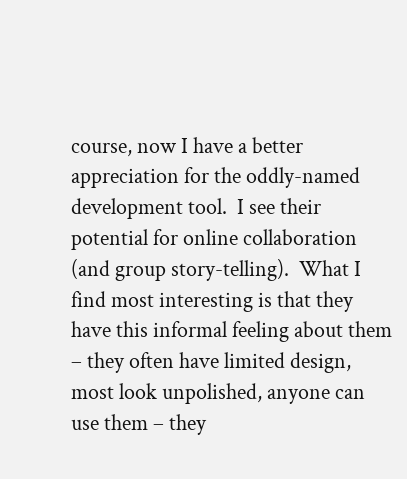course, now I have a better appreciation for the oddly-named development tool.  I see their potential for online collaboration (and group story-telling).  What I find most interesting is that they have this informal feeling about them – they often have limited design, most look unpolished, anyone can use them – they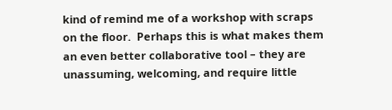kind of remind me of a workshop with scraps on the floor.  Perhaps this is what makes them an even better collaborative tool – they are unassuming, welcoming, and require little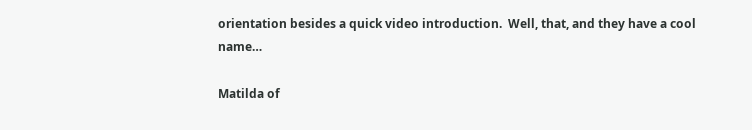orientation besides a quick video introduction.  Well, that, and they have a cool name…

Matilda of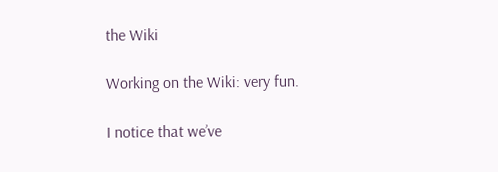the Wiki

Working on the Wiki: very fun.

I notice that we’ve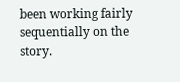been working fairly sequentially on the story.